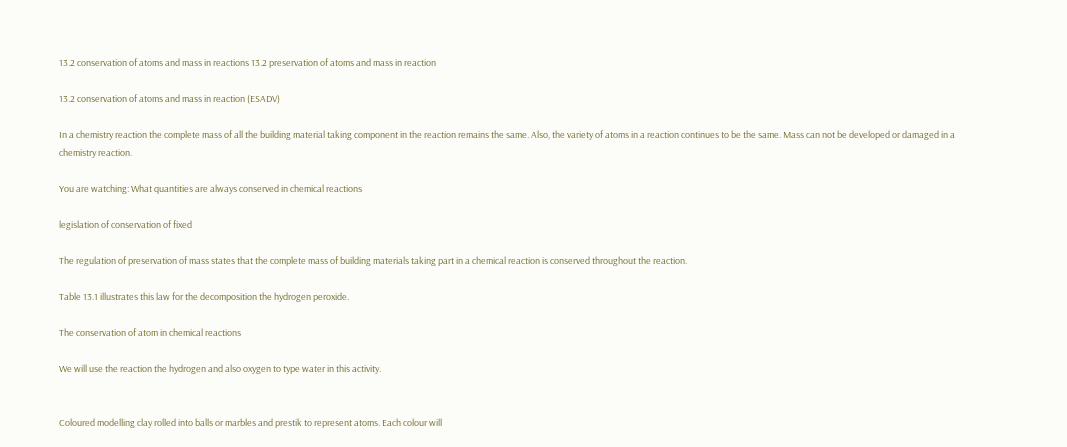13.2 conservation of atoms and mass in reactions 13.2 preservation of atoms and mass in reaction

13.2 conservation of atoms and mass in reaction (ESADV)

In a chemistry reaction the complete mass of all the building material taking component in the reaction remains the same. Also, the variety of atoms in a reaction continues to be the same. Mass can not be developed or damaged in a chemistry reaction.

You are watching: What quantities are always conserved in chemical reactions

legislation of conservation of fixed

The regulation of preservation of mass states that the complete mass of building materials taking part in a chemical reaction is conserved throughout the reaction.

Table 13.1 illustrates this law for the decomposition the hydrogen peroxide.

The conservation of atom in chemical reactions

We will use the reaction the hydrogen and also oxygen to type water in this activity.


Coloured modelling clay rolled into balls or marbles and prestik to represent atoms. Each colour will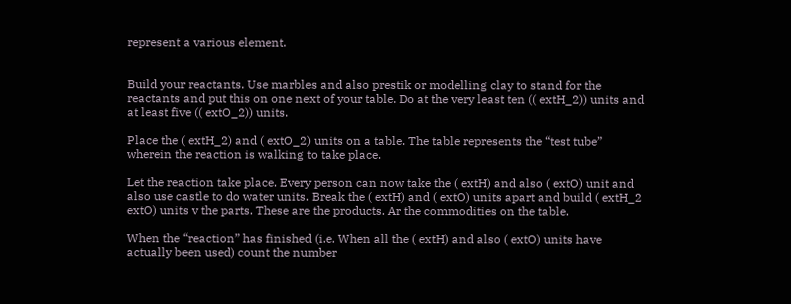represent a various element.


Build your reactants. Use marbles and also prestik or modelling clay to stand for the reactants and put this on one next of your table. Do at the very least ten (( extH_2)) units and at least five (( extO_2)) units.

Place the ( extH_2) and ( extO_2) units on a table. The table represents the “test tube” wherein the reaction is walking to take place.

Let the reaction take place. Every person can now take the ( extH) and also ( extO) unit and also use castle to do water units. Break the ( extH) and ( extO) units apart and build ( extH_2 extO) units v the parts. These are the products. Ar the commodities on the table.

When the “reaction” has finished (i.e. When all the ( extH) and also ( extO) units have actually been used) count the number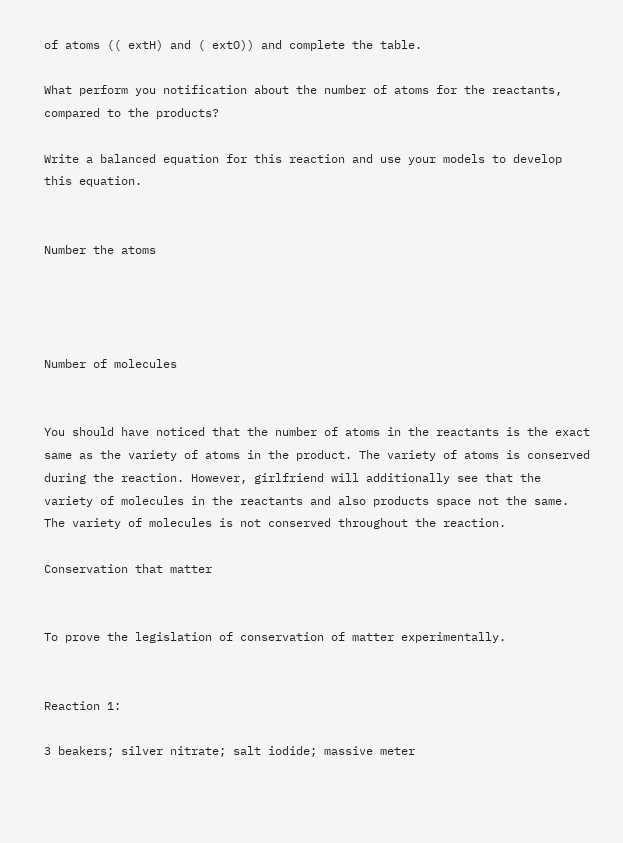of atoms (( extH) and ( extO)) and complete the table.

What perform you notification about the number of atoms for the reactants, compared to the products?

Write a balanced equation for this reaction and use your models to develop this equation.


Number the atoms




Number of molecules


You should have noticed that the number of atoms in the reactants is the exact same as the variety of atoms in the product. The variety of atoms is conserved during the reaction. However, girlfriend will additionally see that the variety of molecules in the reactants and also products space not the same. The variety of molecules is not conserved throughout the reaction.

Conservation that matter


To prove the legislation of conservation of matter experimentally.


Reaction 1:

3 beakers; silver nitrate; salt iodide; massive meter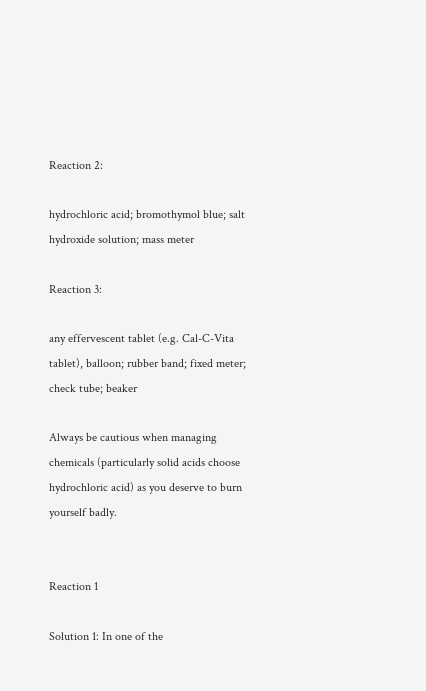Reaction 2:

hydrochloric acid; bromothymol blue; salt hydroxide solution; mass meter

Reaction 3:

any effervescent tablet (e.g. Cal-C-Vita tablet), balloon; rubber band; fixed meter; check tube; beaker

Always be cautious when managing chemicals (particularly solid acids choose hydrochloric acid) as you deserve to burn yourself badly.


Reaction 1

Solution 1: In one of the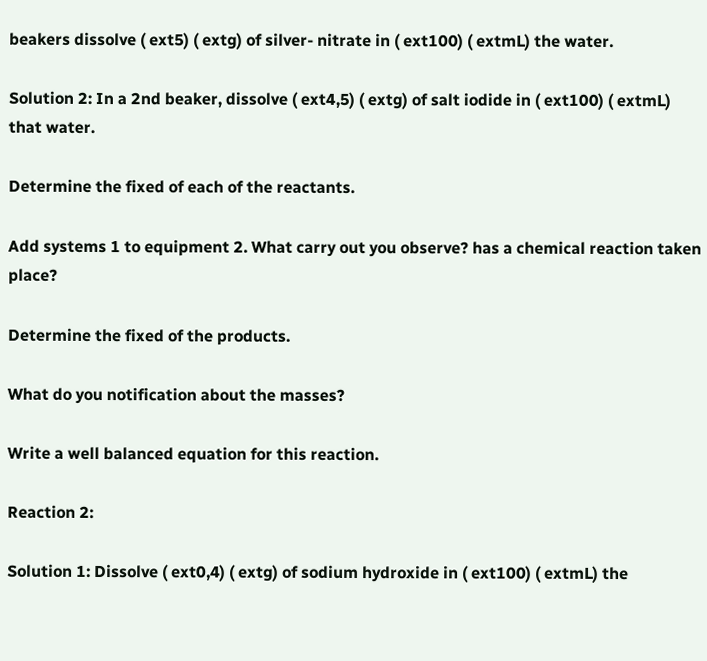beakers dissolve ( ext5) ( extg) of silver- nitrate in ( ext100) ( extmL) the water.

Solution 2: In a 2nd beaker, dissolve ( ext4,5) ( extg) of salt iodide in ( ext100) ( extmL) that water.

Determine the fixed of each of the reactants.

Add systems 1 to equipment 2. What carry out you observe? has a chemical reaction taken place?

Determine the fixed of the products.

What do you notification about the masses?

Write a well balanced equation for this reaction.

Reaction 2:

Solution 1: Dissolve ( ext0,4) ( extg) of sodium hydroxide in ( ext100) ( extmL) the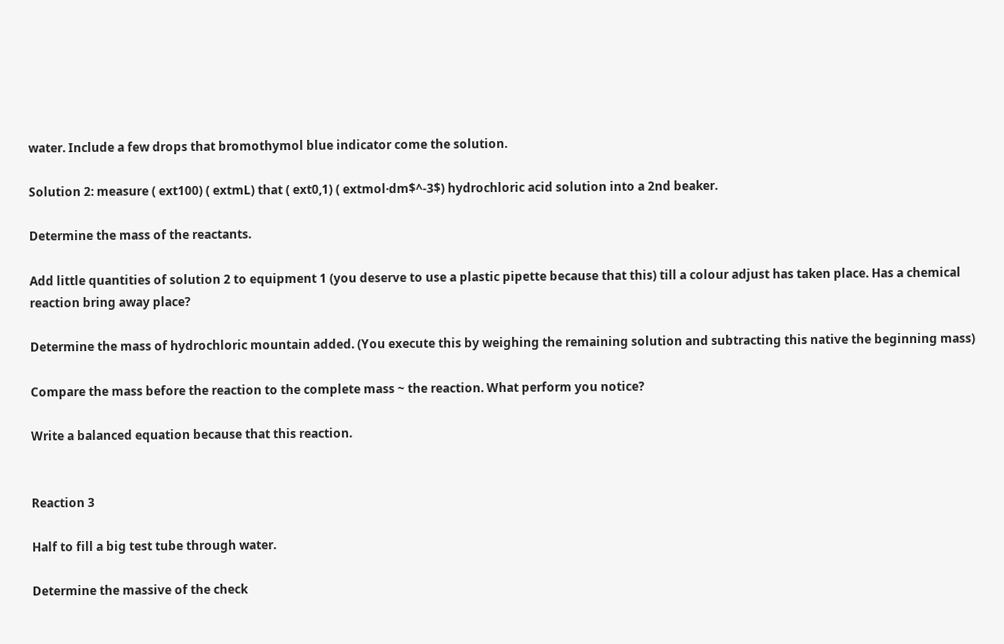water. Include a few drops that bromothymol blue indicator come the solution.

Solution 2: measure ( ext100) ( extmL) that ( ext0,1) ( extmol·dm$^-3$) hydrochloric acid solution into a 2nd beaker.

Determine the mass of the reactants.

Add little quantities of solution 2 to equipment 1 (you deserve to use a plastic pipette because that this) till a colour adjust has taken place. Has a chemical reaction bring away place?

Determine the mass of hydrochloric mountain added. (You execute this by weighing the remaining solution and subtracting this native the beginning mass)

Compare the mass before the reaction to the complete mass ~ the reaction. What perform you notice?

Write a balanced equation because that this reaction.


Reaction 3

Half to fill a big test tube through water.

Determine the massive of the check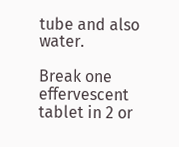tube and also water.

Break one effervescent tablet in 2 or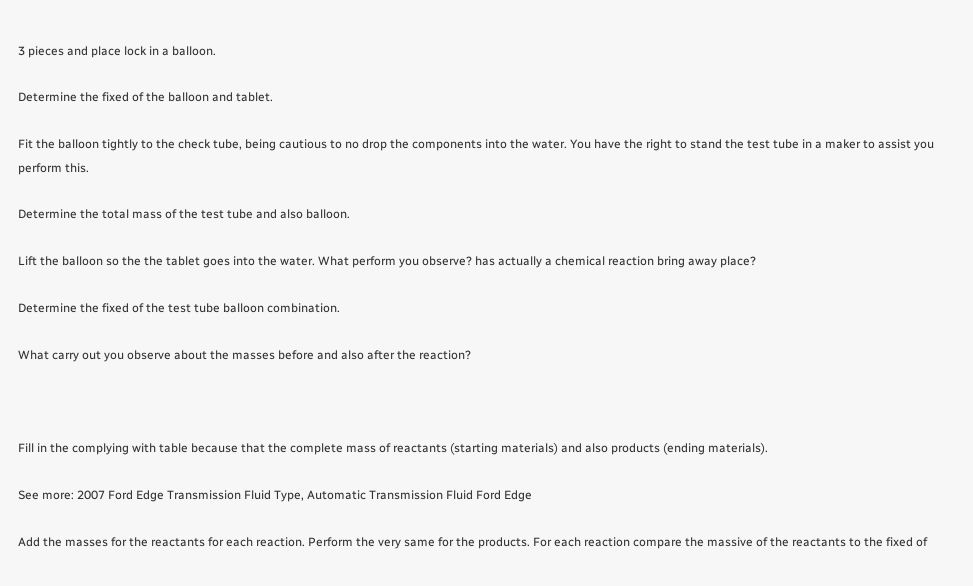3 pieces and place lock in a balloon.

Determine the fixed of the balloon and tablet.

Fit the balloon tightly to the check tube, being cautious to no drop the components into the water. You have the right to stand the test tube in a maker to assist you perform this.

Determine the total mass of the test tube and also balloon.

Lift the balloon so the the tablet goes into the water. What perform you observe? has actually a chemical reaction bring away place?

Determine the fixed of the test tube balloon combination.

What carry out you observe about the masses before and also after the reaction?



Fill in the complying with table because that the complete mass of reactants (starting materials) and also products (ending materials).

See more: 2007 Ford Edge Transmission Fluid Type, Automatic Transmission Fluid Ford Edge

Add the masses for the reactants for each reaction. Perform the very same for the products. For each reaction compare the massive of the reactants to the fixed of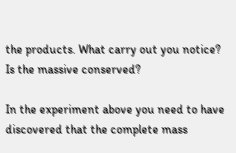the products. What carry out you notice? Is the massive conserved?

In the experiment above you need to have discovered that the complete mass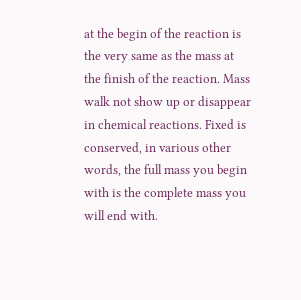at the begin of the reaction is the very same as the mass at the finish of the reaction. Mass walk not show up or disappear in chemical reactions. Fixed is conserved, in various other words, the full mass you begin with is the complete mass you will end with.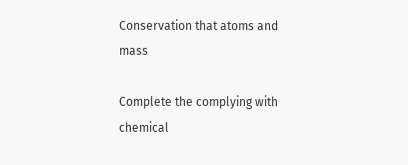Conservation that atoms and mass

Complete the complying with chemical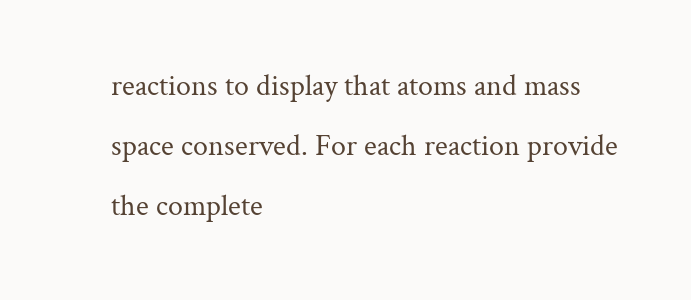reactions to display that atoms and mass space conserved. For each reaction provide the complete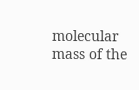molecular mass of the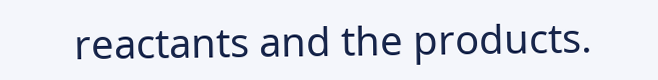reactants and the products.